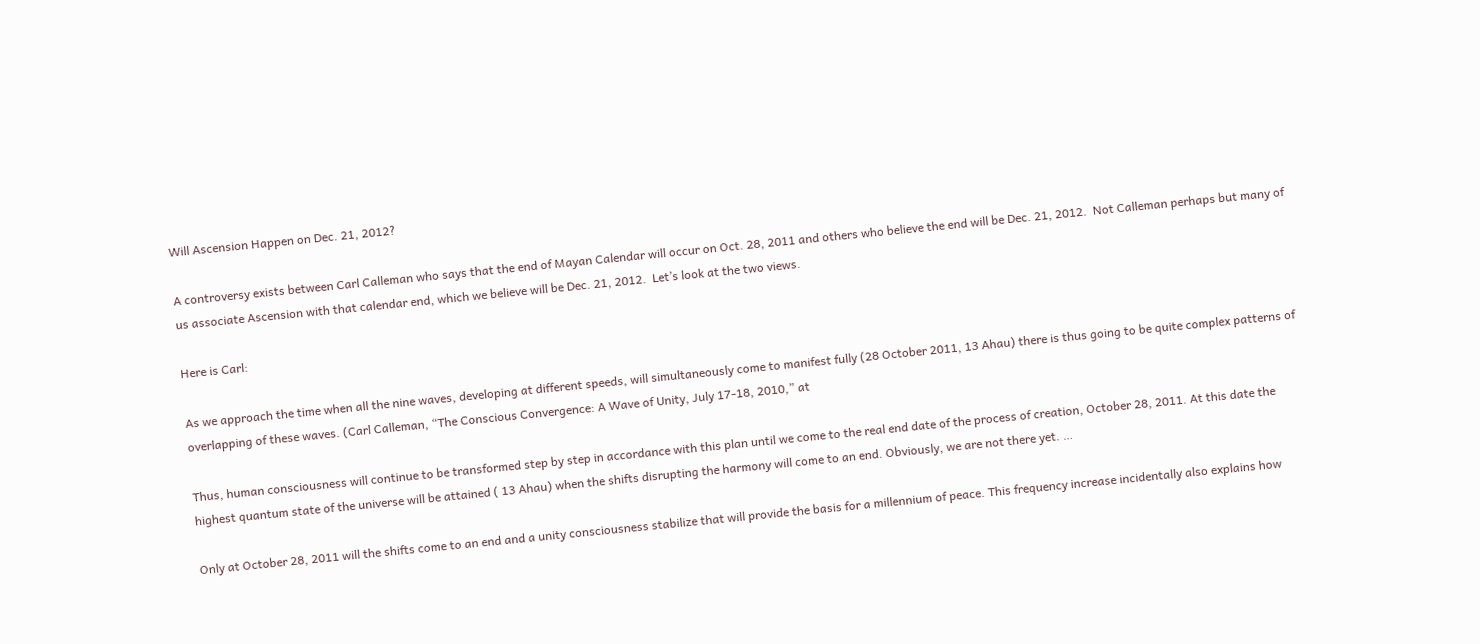Will Ascension Happen on Dec. 21, 2012?

A controversy exists between Carl Calleman who says that the end of Mayan Calendar will occur on Oct. 28, 2011 and others who believe the end will be Dec. 21, 2012.  Not Calleman perhaps but many of us associate Ascension with that calendar end, which we believe will be Dec. 21, 2012.  Let’s look at the two views.

Here is Carl:

As we approach the time when all the nine waves, developing at different speeds, will simultaneously come to manifest fully (28 October 2011, 13 Ahau) there is thus going to be quite complex patterns of overlapping of these waves. (Carl Calleman, “The Conscious Convergence: A Wave of Unity, July 17-18, 2010,” at

Thus, human consciousness will continue to be transformed step by step in accordance with this plan until we come to the real end date of the process of creation, October 28, 2011. At this date the highest quantum state of the universe will be attained ( 13 Ahau) when the shifts disrupting the harmony will come to an end. Obviously, we are not there yet. …

Only at October 28, 2011 will the shifts come to an end and a unity consciousness stabilize that will provide the basis for a millennium of peace. This frequency increase incidentally also explains how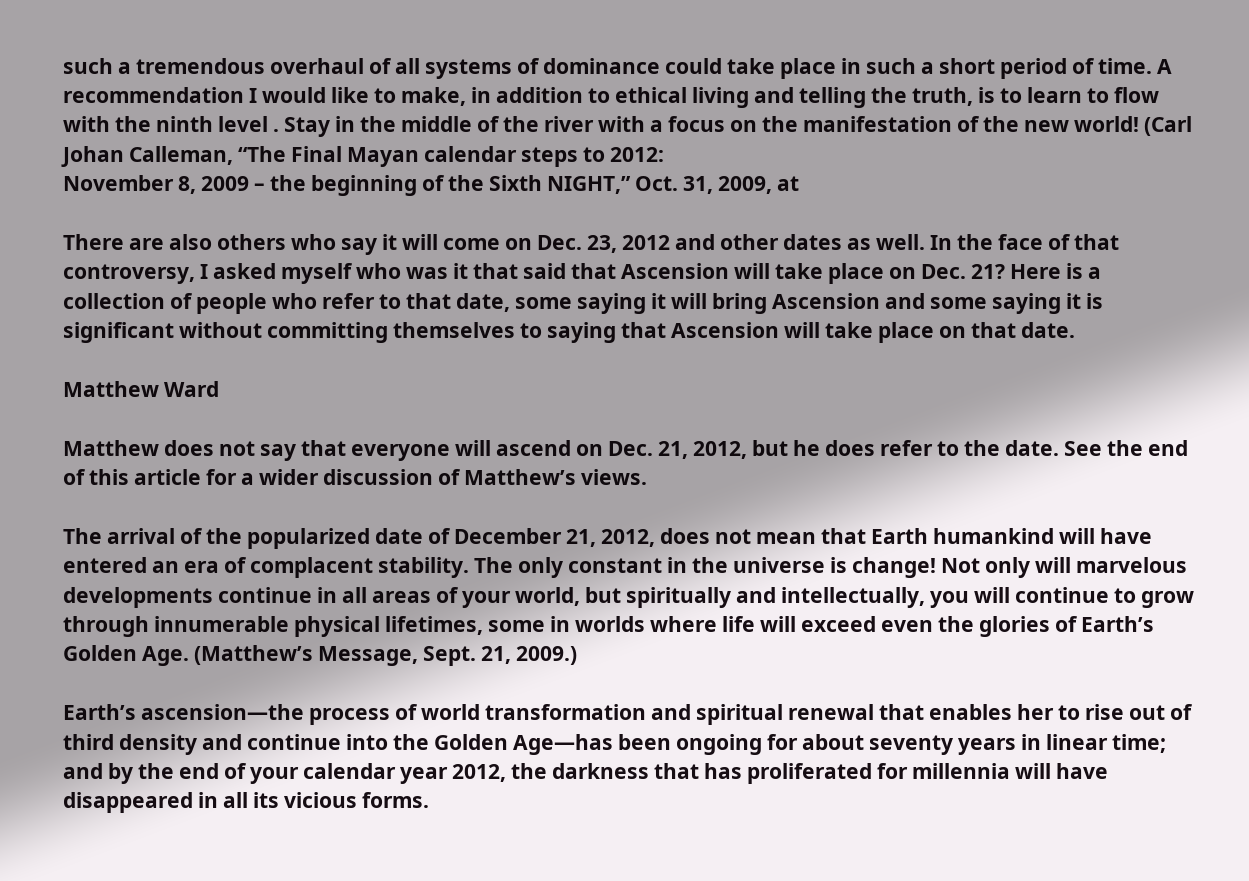such a tremendous overhaul of all systems of dominance could take place in such a short period of time. A recommendation I would like to make, in addition to ethical living and telling the truth, is to learn to flow with the ninth level . Stay in the middle of the river with a focus on the manifestation of the new world! (Carl Johan Calleman, “The Final Mayan calendar steps to 2012:
November 8, 2009 – the beginning of the Sixth NIGHT,” Oct. 31, 2009, at

There are also others who say it will come on Dec. 23, 2012 and other dates as well. In the face of that controversy, I asked myself who was it that said that Ascension will take place on Dec. 21? Here is a collection of people who refer to that date, some saying it will bring Ascension and some saying it is significant without committing themselves to saying that Ascension will take place on that date.

Matthew Ward

Matthew does not say that everyone will ascend on Dec. 21, 2012, but he does refer to the date. See the end of this article for a wider discussion of Matthew’s views.

The arrival of the popularized date of December 21, 2012, does not mean that Earth humankind will have entered an era of complacent stability. The only constant in the universe is change! Not only will marvelous developments continue in all areas of your world, but spiritually and intellectually, you will continue to grow through innumerable physical lifetimes, some in worlds where life will exceed even the glories of Earth’s Golden Age. (Matthew’s Message, Sept. 21, 2009.)

Earth’s ascension—the process of world transformation and spiritual renewal that enables her to rise out of third density and continue into the Golden Age—has been ongoing for about seventy years in linear time; and by the end of your calendar year 2012, the darkness that has proliferated for millennia will have disappeared in all its vicious forms.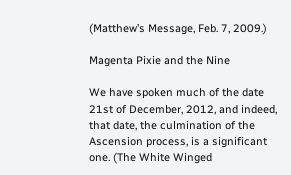(Matthew’s Message, Feb. 7, 2009.)

Magenta Pixie and the Nine

We have spoken much of the date 21st of December, 2012, and indeed, that date, the culmination of the Ascension process, is a significant one. (The White Winged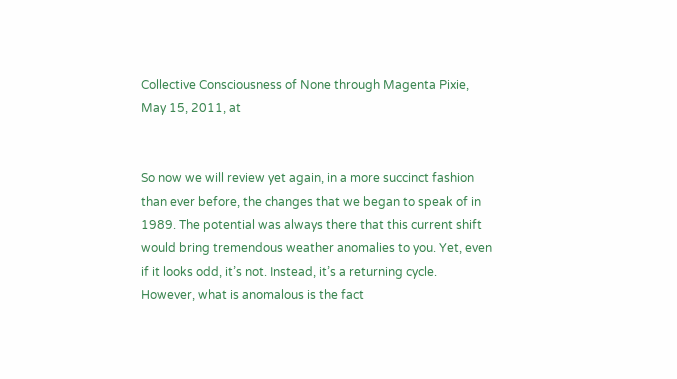Collective Consciousness of None through Magenta Pixie, May 15, 2011, at


So now we will review yet again, in a more succinct fashion than ever before, the changes that we began to speak of in 1989. The potential was always there that this current shift would bring tremendous weather anomalies to you. Yet, even if it looks odd, it’s not. Instead, it’s a returning cycle. However, what is anomalous is the fact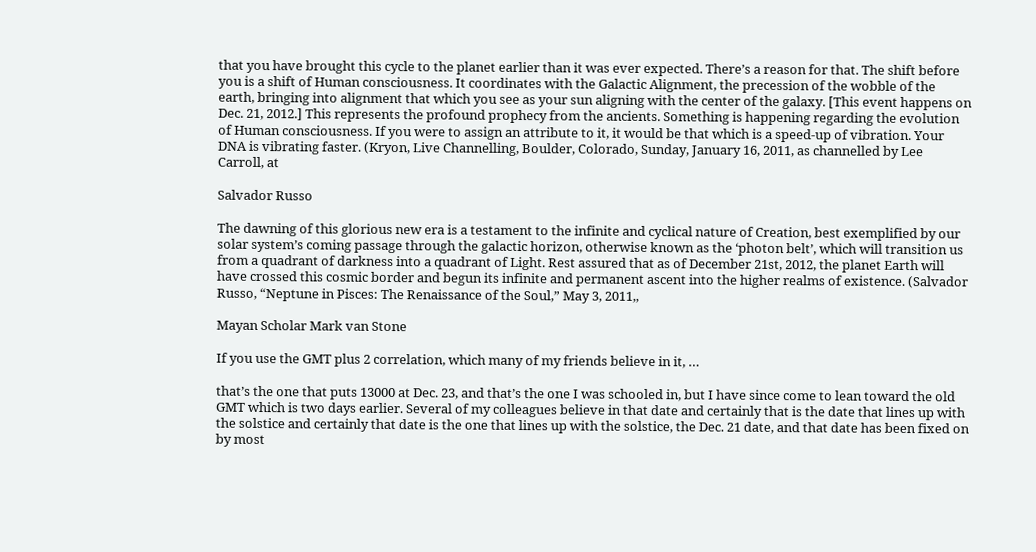that you have brought this cycle to the planet earlier than it was ever expected. There’s a reason for that. The shift before you is a shift of Human consciousness. It coordinates with the Galactic Alignment, the precession of the wobble of the earth, bringing into alignment that which you see as your sun aligning with the center of the galaxy. [This event happens on Dec. 21, 2012.] This represents the profound prophecy from the ancients. Something is happening regarding the evolution of Human consciousness. If you were to assign an attribute to it, it would be that which is a speed-up of vibration. Your DNA is vibrating faster. (Kryon, Live Channelling, Boulder, Colorado, Sunday, January 16, 2011, as channelled by Lee Carroll, at

Salvador Russo

The dawning of this glorious new era is a testament to the infinite and cyclical nature of Creation, best exemplified by our solar system’s coming passage through the galactic horizon, otherwise known as the ‘photon belt’, which will transition us from a quadrant of darkness into a quadrant of Light. Rest assured that as of December 21st, 2012, the planet Earth will have crossed this cosmic border and begun its infinite and permanent ascent into the higher realms of existence. (Salvador Russo, “Neptune in Pisces: The Renaissance of the Soul,” May 3, 2011,,

Mayan Scholar Mark van Stone

If you use the GMT plus 2 correlation, which many of my friends believe in it, …

that’s the one that puts 13000 at Dec. 23, and that’s the one I was schooled in, but I have since come to lean toward the old GMT which is two days earlier. Several of my colleagues believe in that date and certainly that is the date that lines up with the solstice and certainly that date is the one that lines up with the solstice, the Dec. 21 date, and that date has been fixed on by most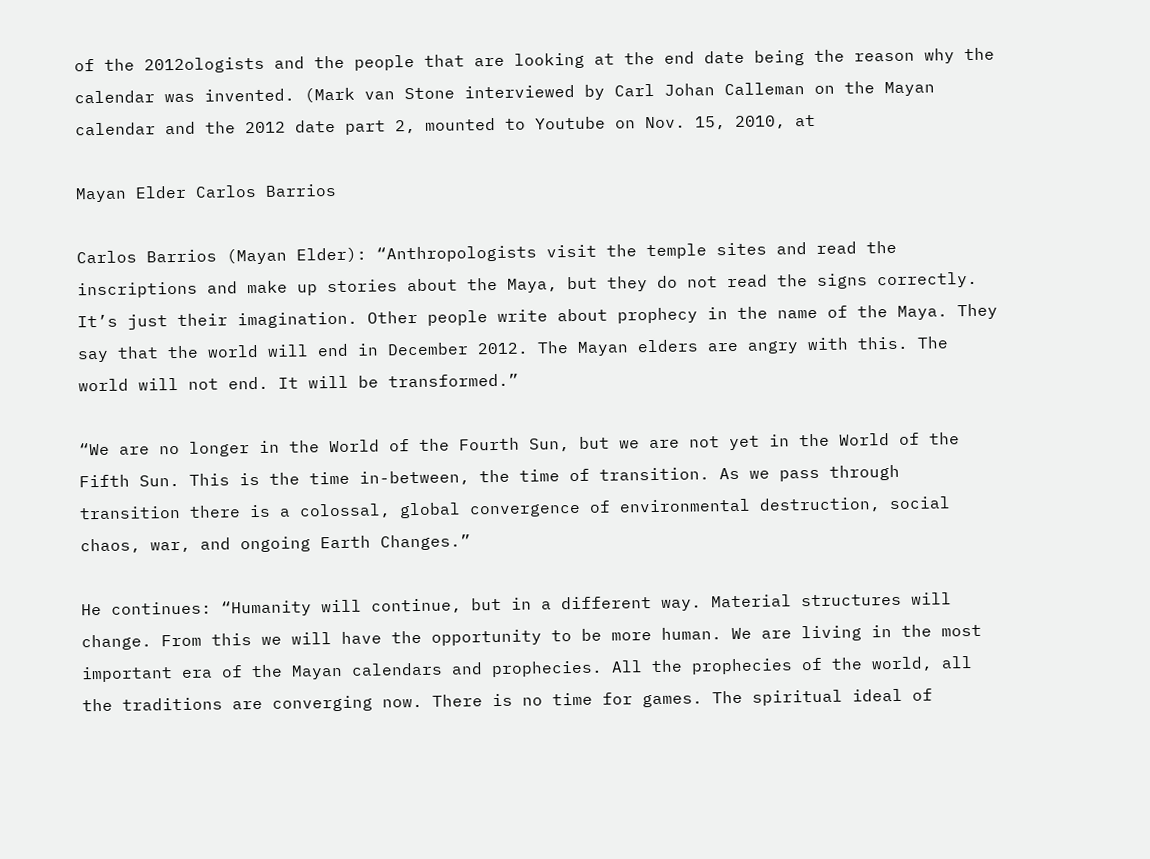of the 2012ologists and the people that are looking at the end date being the reason why the calendar was invented. (Mark van Stone interviewed by Carl Johan Calleman on the Mayan calendar and the 2012 date part 2, mounted to Youtube on Nov. 15, 2010, at

Mayan Elder Carlos Barrios

Carlos Barrios (Mayan Elder): “Anthropologists visit the temple sites and read the inscriptions and make up stories about the Maya, but they do not read the signs correctly. It’s just their imagination. Other people write about prophecy in the name of the Maya. They say that the world will end in December 2012. The Mayan elders are angry with this. The world will not end. It will be transformed.”

“We are no longer in the World of the Fourth Sun, but we are not yet in the World of the Fifth Sun. This is the time in-between, the time of transition. As we pass through transition there is a colossal, global convergence of environmental destruction, social chaos, war, and ongoing Earth Changes.”

He continues: “Humanity will continue, but in a different way. Material structures will change. From this we will have the opportunity to be more human. We are living in the most important era of the Mayan calendars and prophecies. All the prophecies of the world, all the traditions are converging now. There is no time for games. The spiritual ideal of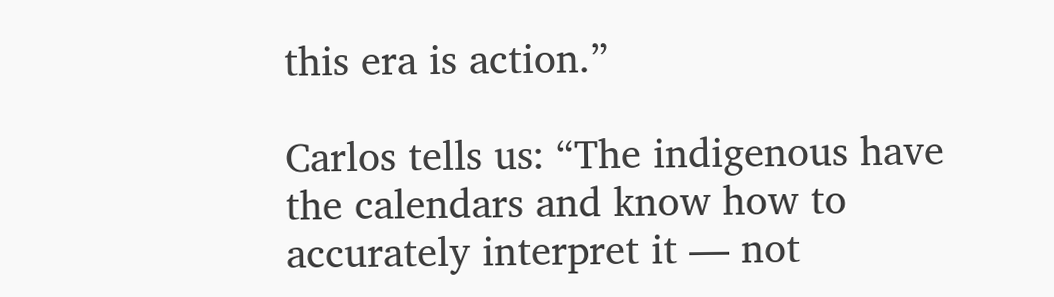this era is action.”

Carlos tells us: “The indigenous have the calendars and know how to accurately interpret it — not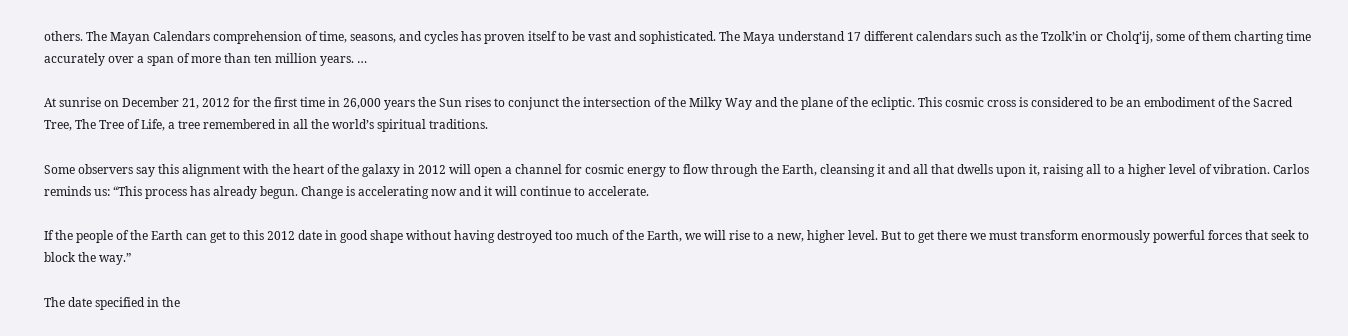others. The Mayan Calendars comprehension of time, seasons, and cycles has proven itself to be vast and sophisticated. The Maya understand 17 different calendars such as the Tzolk’in or Cholq’ij, some of them charting time accurately over a span of more than ten million years. …

At sunrise on December 21, 2012 for the first time in 26,000 years the Sun rises to conjunct the intersection of the Milky Way and the plane of the ecliptic. This cosmic cross is considered to be an embodiment of the Sacred Tree, The Tree of Life, a tree remembered in all the world’s spiritual traditions.

Some observers say this alignment with the heart of the galaxy in 2012 will open a channel for cosmic energy to flow through the Earth, cleansing it and all that dwells upon it, raising all to a higher level of vibration. Carlos reminds us: “This process has already begun. Change is accelerating now and it will continue to accelerate.

If the people of the Earth can get to this 2012 date in good shape without having destroyed too much of the Earth, we will rise to a new, higher level. But to get there we must transform enormously powerful forces that seek to block the way.”

The date specified in the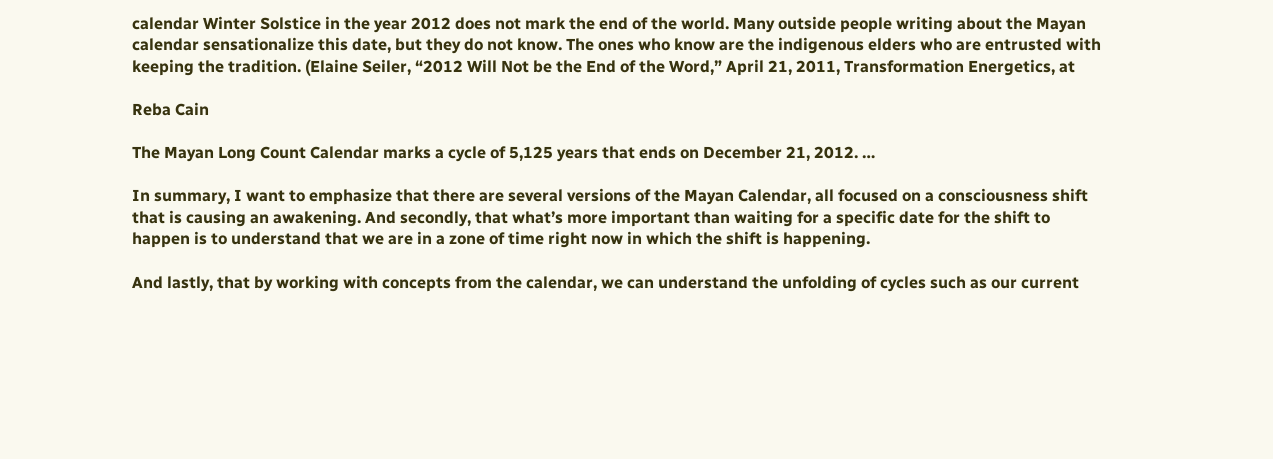calendar Winter Solstice in the year 2012 does not mark the end of the world. Many outside people writing about the Mayan calendar sensationalize this date, but they do not know. The ones who know are the indigenous elders who are entrusted with keeping the tradition. (Elaine Seiler, “2012 Will Not be the End of the Word,” April 21, 2011, Transformation Energetics, at

Reba Cain

The Mayan Long Count Calendar marks a cycle of 5,125 years that ends on December 21, 2012. …

In summary, I want to emphasize that there are several versions of the Mayan Calendar, all focused on a consciousness shift that is causing an awakening. And secondly, that what’s more important than waiting for a specific date for the shift to happen is to understand that we are in a zone of time right now in which the shift is happening.

And lastly, that by working with concepts from the calendar, we can understand the unfolding of cycles such as our current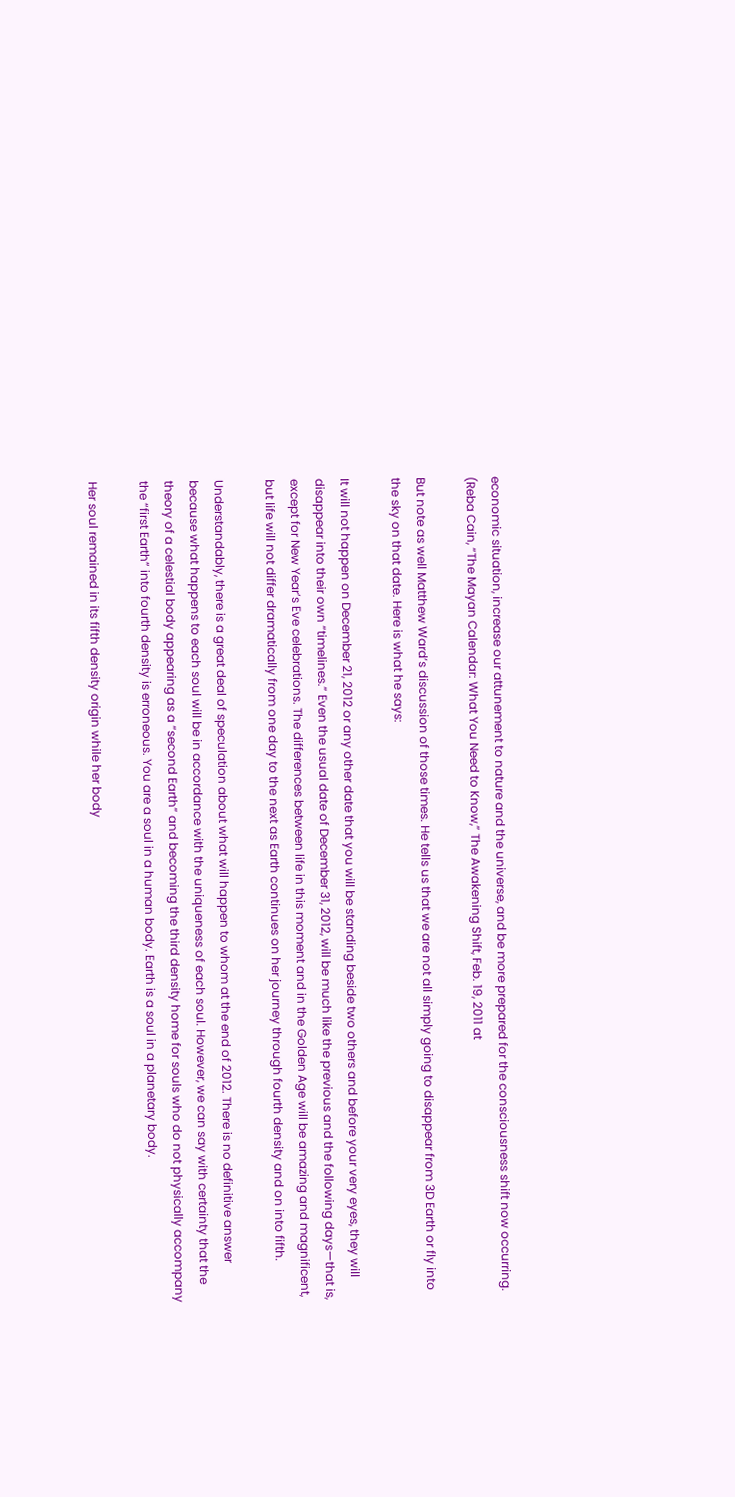economic situation, increase our attunement to nature and the universe, and be more prepared for the consciousness shift now occurring. (Reba Cain, “The Mayan Calendar: What You Need to Know,” The Awakening Shift, Feb. 19, 2011 at

But note as well Matthew Ward’s discussion of those times. He tells us that we are not all simply going to disappear from 3D Earth or fly into the sky on that date. Here is what he says:

It will not happen on December 21, 2012 or any other date that you will be standing beside two others and before your very eyes, they will disappear into their own “timelines.” Even the usual date of December 31, 2012, will be much like the previous and the following days—that is, except for New Year’s Eve celebrations. The differences between life in this moment and in the Golden Age will be amazing and magnificent, but life will not differ dramatically from one day to the next as Earth continues on her journey through fourth density and on into fifth.

Understandably, there is a great deal of speculation about what will happen to whom at the end of 2012. There is no definitive answer because what happens to each soul will be in accordance with the uniqueness of each soul. However, we can say with certainty that the theory of a celestial body appearing as a “second Earth” and becoming the third density home for souls who do not physically accompany the “first Earth” into fourth density is erroneous. You are a soul in a human body. Earth is a soul in a planetary body.

Her soul remained in its fifth density origin while her body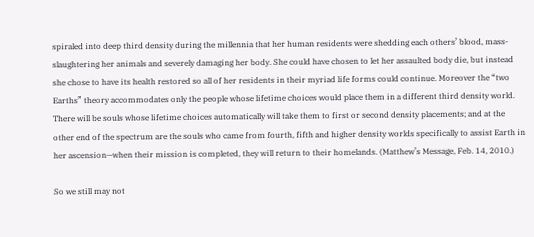spiraled into deep third density during the millennia that her human residents were shedding each others’ blood, mass-slaughtering her animals and severely damaging her body. She could have chosen to let her assaulted body die, but instead she chose to have its health restored so all of her residents in their myriad life forms could continue. Moreover the “two Earths” theory accommodates only the people whose lifetime choices would place them in a different third density world. There will be souls whose lifetime choices automatically will take them to first or second density placements; and at the other end of the spectrum are the souls who came from fourth, fifth and higher density worlds specifically to assist Earth in her ascension—when their mission is completed, they will return to their homelands. (Matthew’s Message, Feb. 14, 2010.)

So we still may not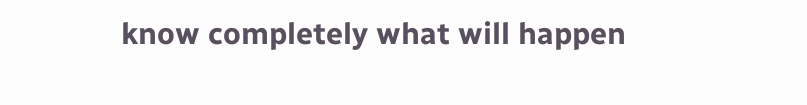know completely what will happen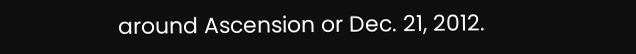around Ascension or Dec. 21, 2012.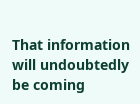That information will undoubtedly be coming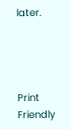later.




Print Friendly